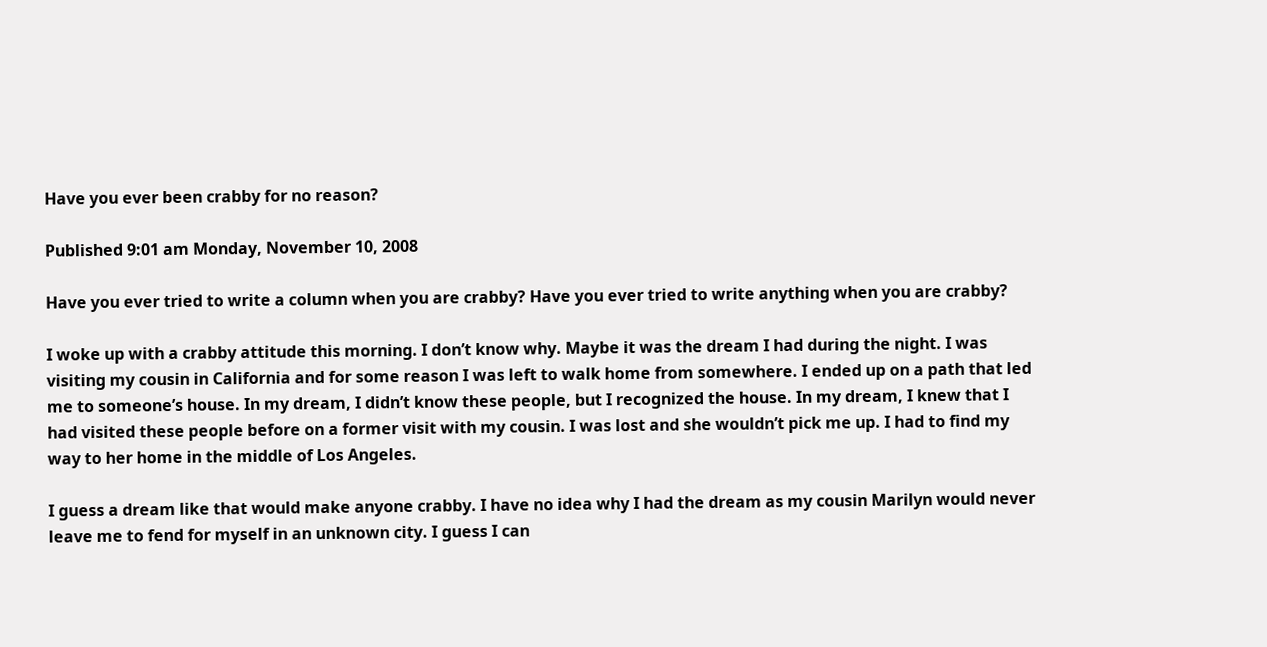Have you ever been crabby for no reason?

Published 9:01 am Monday, November 10, 2008

Have you ever tried to write a column when you are crabby? Have you ever tried to write anything when you are crabby?

I woke up with a crabby attitude this morning. I don’t know why. Maybe it was the dream I had during the night. I was visiting my cousin in California and for some reason I was left to walk home from somewhere. I ended up on a path that led me to someone’s house. In my dream, I didn’t know these people, but I recognized the house. In my dream, I knew that I had visited these people before on a former visit with my cousin. I was lost and she wouldn’t pick me up. I had to find my way to her home in the middle of Los Angeles.

I guess a dream like that would make anyone crabby. I have no idea why I had the dream as my cousin Marilyn would never leave me to fend for myself in an unknown city. I guess I can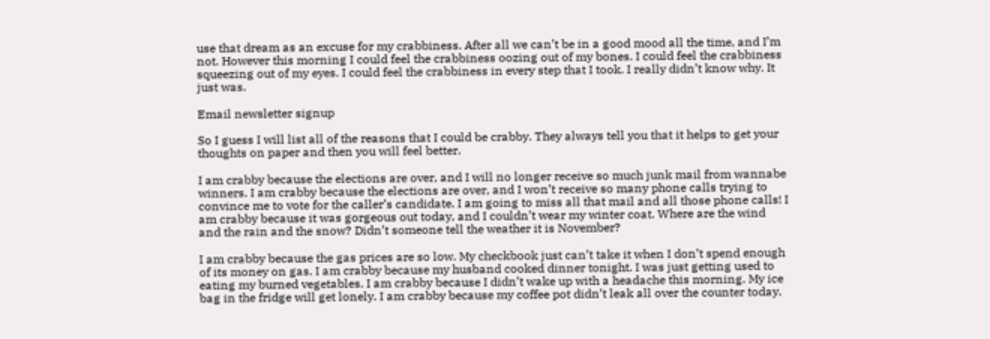use that dream as an excuse for my crabbiness. After all we can’t be in a good mood all the time, and I’m not. However this morning I could feel the crabbiness oozing out of my bones. I could feel the crabbiness squeezing out of my eyes. I could feel the crabbiness in every step that I took. I really didn’t know why. It just was.

Email newsletter signup

So I guess I will list all of the reasons that I could be crabby. They always tell you that it helps to get your thoughts on paper and then you will feel better.

I am crabby because the elections are over, and I will no longer receive so much junk mail from wannabe winners. I am crabby because the elections are over, and I won’t receive so many phone calls trying to convince me to vote for the caller’s candidate. I am going to miss all that mail and all those phone calls! I am crabby because it was gorgeous out today, and I couldn’t wear my winter coat. Where are the wind and the rain and the snow? Didn’t someone tell the weather it is November?

I am crabby because the gas prices are so low. My checkbook just can’t take it when I don’t spend enough of its money on gas. I am crabby because my husband cooked dinner tonight. I was just getting used to eating my burned vegetables. I am crabby because I didn’t wake up with a headache this morning. My ice bag in the fridge will get lonely. I am crabby because my coffee pot didn’t leak all over the counter today.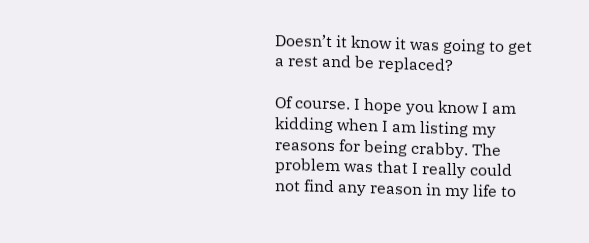Doesn’t it know it was going to get a rest and be replaced?

Of course. I hope you know I am kidding when I am listing my reasons for being crabby. The problem was that I really could not find any reason in my life to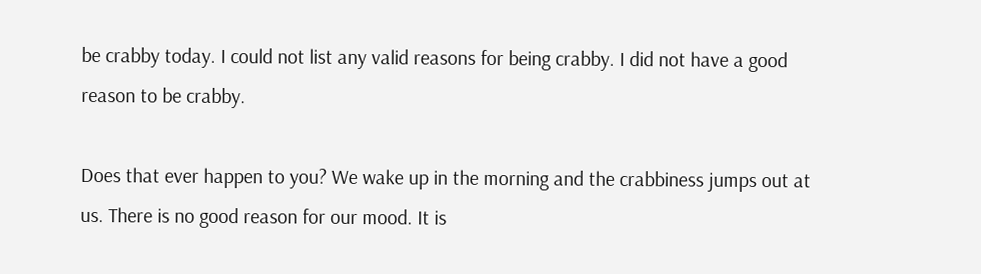be crabby today. I could not list any valid reasons for being crabby. I did not have a good reason to be crabby.

Does that ever happen to you? We wake up in the morning and the crabbiness jumps out at us. There is no good reason for our mood. It is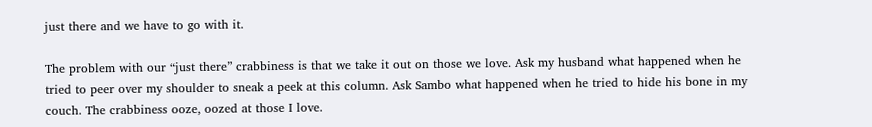just there and we have to go with it.

The problem with our “just there” crabbiness is that we take it out on those we love. Ask my husband what happened when he tried to peer over my shoulder to sneak a peek at this column. Ask Sambo what happened when he tried to hide his bone in my couch. The crabbiness ooze, oozed at those I love.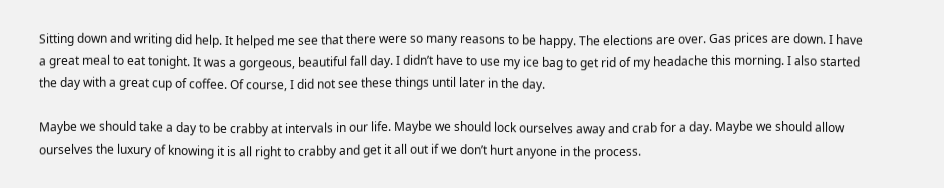Sitting down and writing did help. It helped me see that there were so many reasons to be happy. The elections are over. Gas prices are down. I have a great meal to eat tonight. It was a gorgeous, beautiful fall day. I didn’t have to use my ice bag to get rid of my headache this morning. I also started the day with a great cup of coffee. Of course, I did not see these things until later in the day.

Maybe we should take a day to be crabby at intervals in our life. Maybe we should lock ourselves away and crab for a day. Maybe we should allow ourselves the luxury of knowing it is all right to crabby and get it all out if we don’t hurt anyone in the process.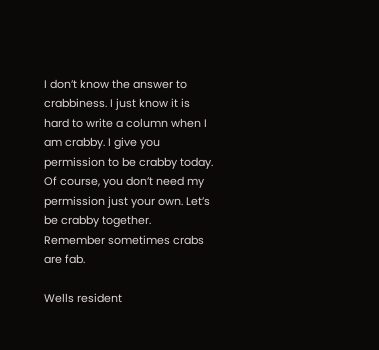I don’t know the answer to crabbiness. I just know it is hard to write a column when I am crabby. I give you permission to be crabby today. Of course, you don’t need my permission just your own. Let’s be crabby together. Remember sometimes crabs are fab.

Wells resident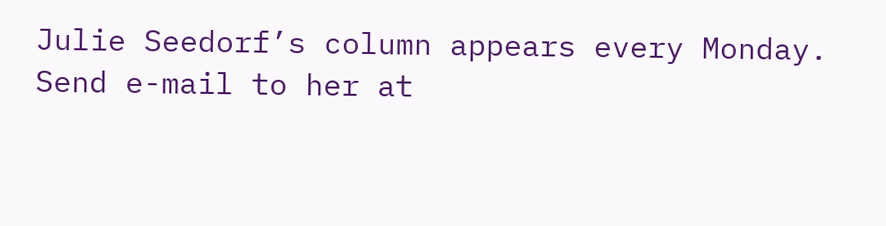Julie Seedorf’s column appears every Monday. Send e-mail to her at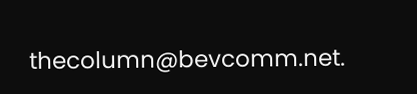thecolumn@bevcomm.net.